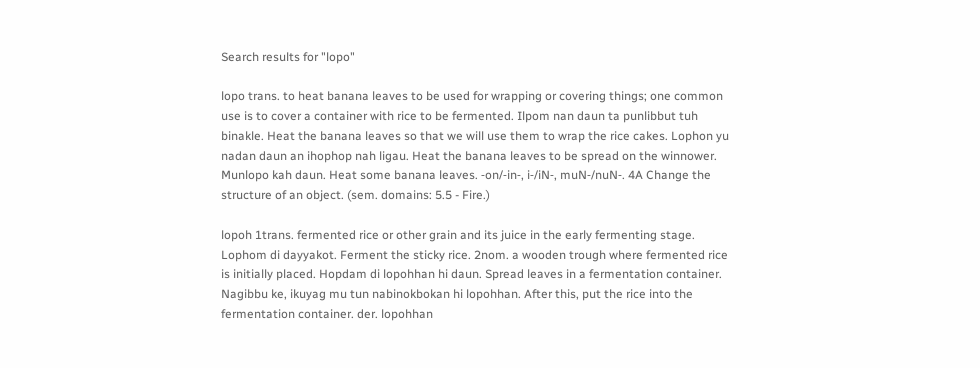Search results for "lopo"

lopo trans. to heat banana leaves to be used for wrapping or covering things; one common use is to cover a container with rice to be fermented. Ilpom nan daun ta punlibbut tuh binakle. Heat the banana leaves so that we will use them to wrap the rice cakes. Lophon yu nadan daun an ihophop nah ligau. Heat the banana leaves to be spread on the winnower. Munlopo kah daun. Heat some banana leaves. ‑on/‑in‑, i‑/iN‑, muN‑/nuN‑. 4A Change the structure of an object. (sem. domains: 5.5 - Fire.)

lopoh 1trans. fermented rice or other grain and its juice in the early fermenting stage. Lophom di dayyakot. Ferment the sticky rice. 2nom. a wooden trough where fermented rice is initially placed. Hopdam di lopohhan hi daun. Spread leaves in a fermentation container. Nagibbu ke, ikuyag mu tun nabinokbokan hi lopohhan. After this, put the rice into the fermentation container. der. lopohhan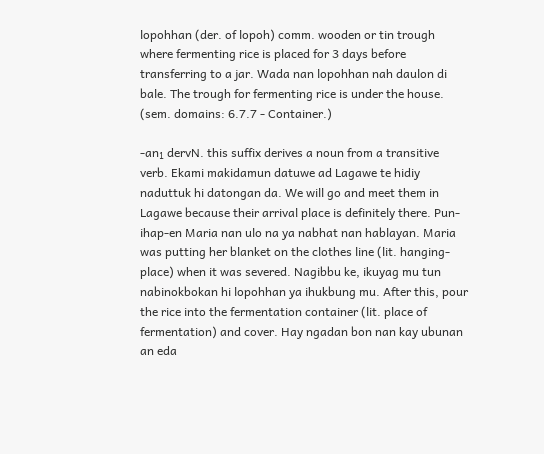lopohhan (der. of lopoh) comm. wooden or tin trough where fermenting rice is placed for 3 days before transferring to a jar. Wada nan lopohhan nah daulon di bale. The trough for fermenting rice is under the house. (sem. domains: 6.7.7 - Container.)

‑an₁ dervN. this suffix derives a noun from a transitive verb. Ekami makidamun datuwe ad Lagawe te hidiy naduttuk hi datongan da. We will go and meet them in Lagawe because their arrival place is definitely there. Pun-ihap-en Maria nan ulo na ya nabhat nan hablayan. Maria was putting her blanket on the clothes line (lit. hanging-place) when it was severed. Nagibbu ke, ikuyag mu tun nabinokbokan hi lopohhan ya ihukbung mu. After this, pour the rice into the fermentation container (lit. place of fermentation) and cover. Hay ngadan bon nan kay ubunan an eda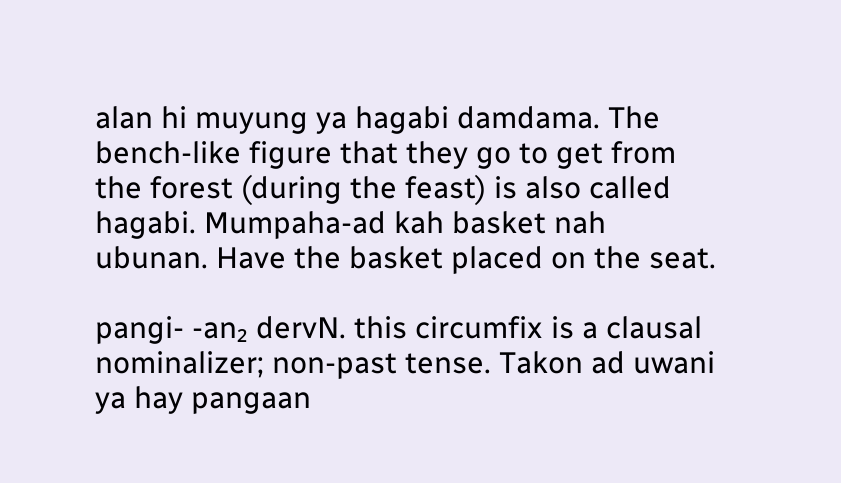alan hi muyung ya hagabi damdama. The bench-like figure that they go to get from the forest (during the feast) is also called hagabi. Mumpaha-ad kah basket nah ubunan. Have the basket placed on the seat.

pangi- -an₂ dervN. this circumfix is a clausal nominalizer; non-past tense. Takon ad uwani ya hay pangaan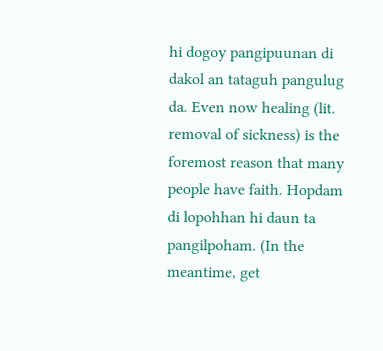hi dogoy pangipuunan di dakol an tataguh pangulug da. Even now healing (lit. removal of sickness) is the foremost reason that many people have faith. Hopdam di lopohhan hi daun ta pangilpoham. (In the meantime, get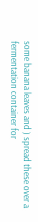some banana leaves and ) spread these over a fermentation container for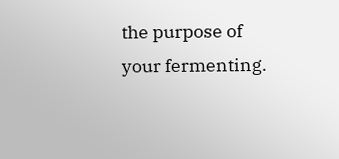the purpose of your fermenting.